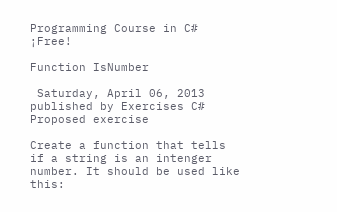Programming Course in C# ¡Free!

Function IsNumber

 Saturday, April 06, 2013 published by Exercises C#
Proposed exercise

Create a function that tells if a string is an intenger number. It should be used like this: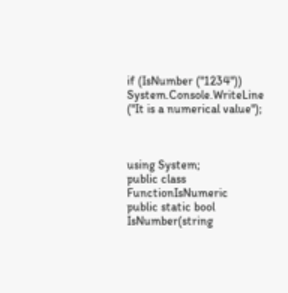if (IsNumber ("1234"))
System.Console.WriteLine ("It is a numerical value");



using System;
public class FunctionIsNumeric
public static bool IsNumber(string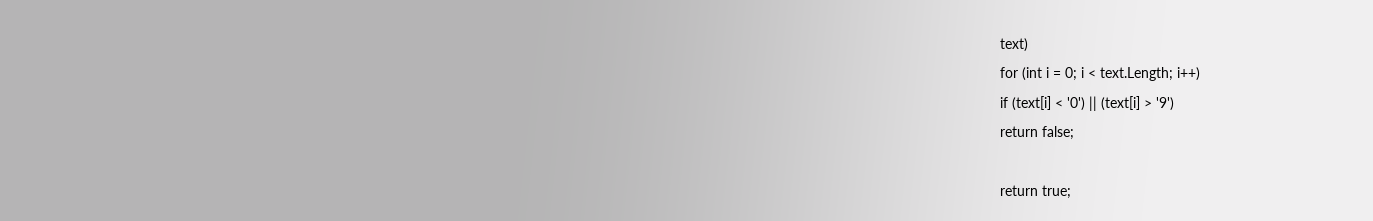text)
for (int i = 0; i < text.Length; i++)
if (text[i] < '0') || (text[i] > '9')
return false;

return true;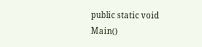public static void Main()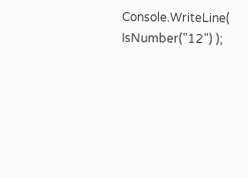Console.WriteLine( IsNumber("12") );